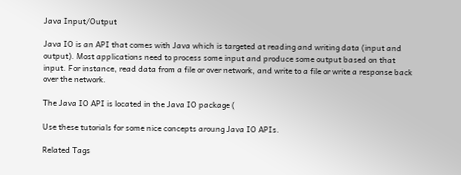Java Input/Output

Java IO is an API that comes with Java which is targeted at reading and writing data (input and output). Most applications need to process some input and produce some output based on that input. For instance, read data from a file or over network, and write to a file or write a response back over the network.

The Java IO API is located in the Java IO package (

Use these tutorials for some nice concepts aroung Java IO APIs.

Related Tags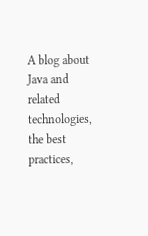A blog about Java and related technologies, the best practices,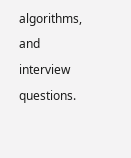algorithms, and interview questions.